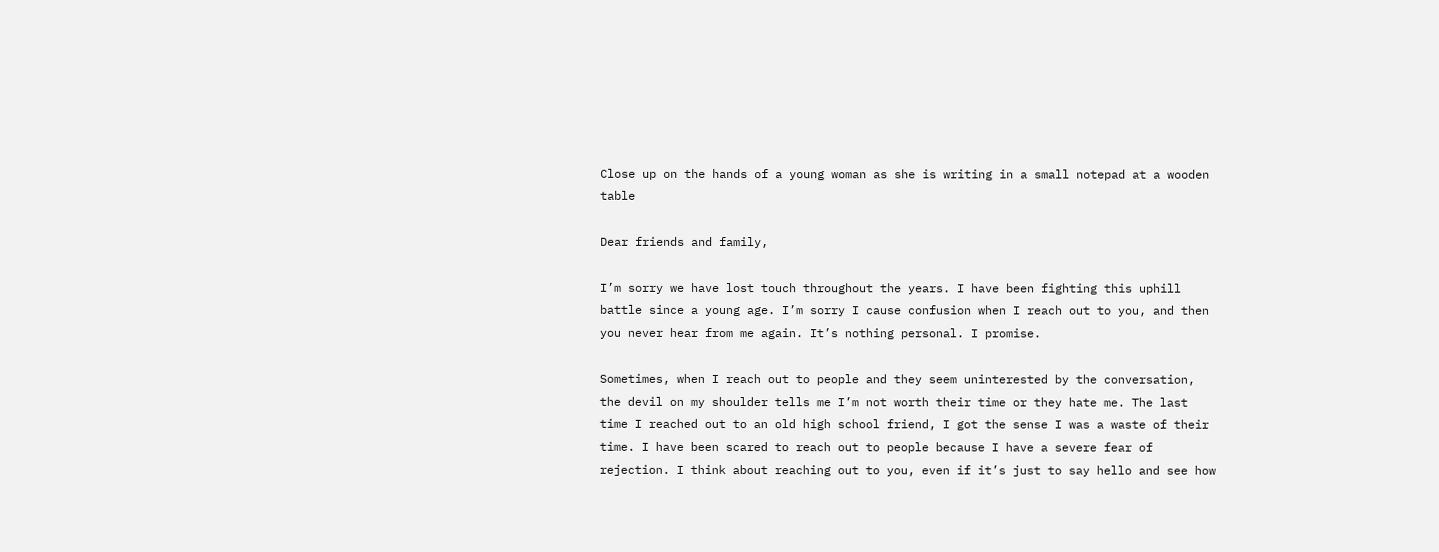Close up on the hands of a young woman as she is writing in a small notepad at a wooden table

Dear friends and family,

I’m sorry we have lost touch throughout the years. I have been fighting this uphill battle since a young age. I’m sorry I cause confusion when I reach out to you, and then you never hear from me again. It’s nothing personal. I promise.

Sometimes, when I reach out to people and they seem uninterested by the conversation, the devil on my shoulder tells me I’m not worth their time or they hate me. The last time I reached out to an old high school friend, I got the sense I was a waste of their time. I have been scared to reach out to people because I have a severe fear of rejection. I think about reaching out to you, even if it’s just to say hello and see how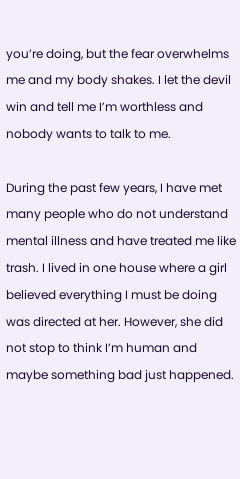you’re doing, but the fear overwhelms me and my body shakes. I let the devil win and tell me I’m worthless and nobody wants to talk to me.

During the past few years, I have met many people who do not understand mental illness and have treated me like trash. I lived in one house where a girl believed everything I must be doing was directed at her. However, she did not stop to think I’m human and maybe something bad just happened.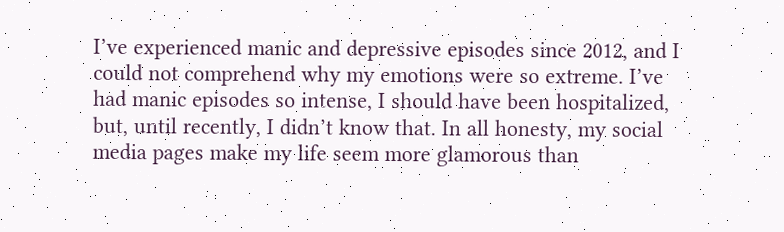I’ve experienced manic and depressive episodes since 2012, and I could not comprehend why my emotions were so extreme. I’ve had manic episodes so intense, I should have been hospitalized, but, until recently, I didn’t know that. In all honesty, my social media pages make my life seem more glamorous than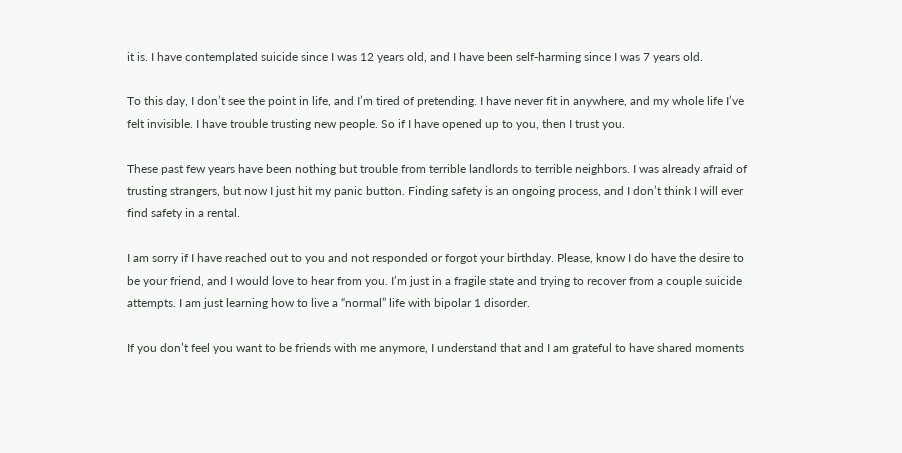it is. I have contemplated suicide since I was 12 years old, and I have been self-harming since I was 7 years old.

To this day, I don’t see the point in life, and I’m tired of pretending. I have never fit in anywhere, and my whole life I’ve felt invisible. I have trouble trusting new people. So if I have opened up to you, then I trust you.

These past few years have been nothing but trouble from terrible landlords to terrible neighbors. I was already afraid of trusting strangers, but now I just hit my panic button. Finding safety is an ongoing process, and I don’t think I will ever find safety in a rental.

I am sorry if I have reached out to you and not responded or forgot your birthday. Please, know I do have the desire to be your friend, and I would love to hear from you. I’m just in a fragile state and trying to recover from a couple suicide attempts. I am just learning how to live a “normal” life with bipolar 1 disorder.

If you don’t feel you want to be friends with me anymore, I understand that and I am grateful to have shared moments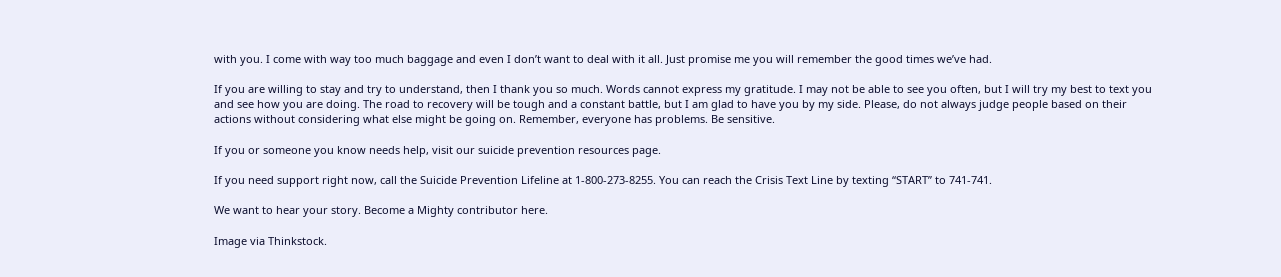with you. I come with way too much baggage and even I don’t want to deal with it all. Just promise me you will remember the good times we’ve had.

If you are willing to stay and try to understand, then I thank you so much. Words cannot express my gratitude. I may not be able to see you often, but I will try my best to text you and see how you are doing. The road to recovery will be tough and a constant battle, but I am glad to have you by my side. Please, do not always judge people based on their actions without considering what else might be going on. Remember, everyone has problems. Be sensitive.

If you or someone you know needs help, visit our suicide prevention resources page.

If you need support right now, call the Suicide Prevention Lifeline at 1-800-273-8255. You can reach the Crisis Text Line by texting “START” to 741-741.

We want to hear your story. Become a Mighty contributor here.

Image via Thinkstock.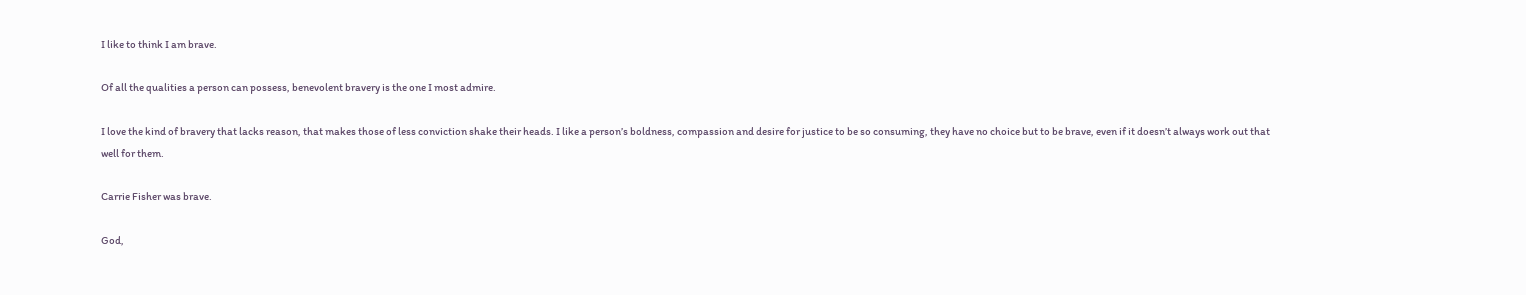I like to think I am brave.

Of all the qualities a person can possess, benevolent bravery is the one I most admire.

I love the kind of bravery that lacks reason, that makes those of less conviction shake their heads. I like a person’s boldness, compassion and desire for justice to be so consuming, they have no choice but to be brave, even if it doesn’t always work out that well for them.

Carrie Fisher was brave.

God,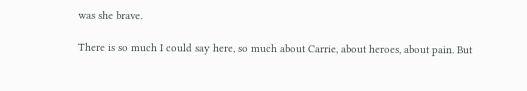was she brave.

There is so much I could say here, so much about Carrie, about heroes, about pain. But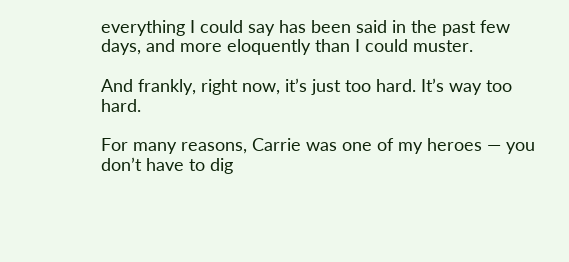everything I could say has been said in the past few days, and more eloquently than I could muster.

And frankly, right now, it’s just too hard. It’s way too hard.

For many reasons, Carrie was one of my heroes — you don’t have to dig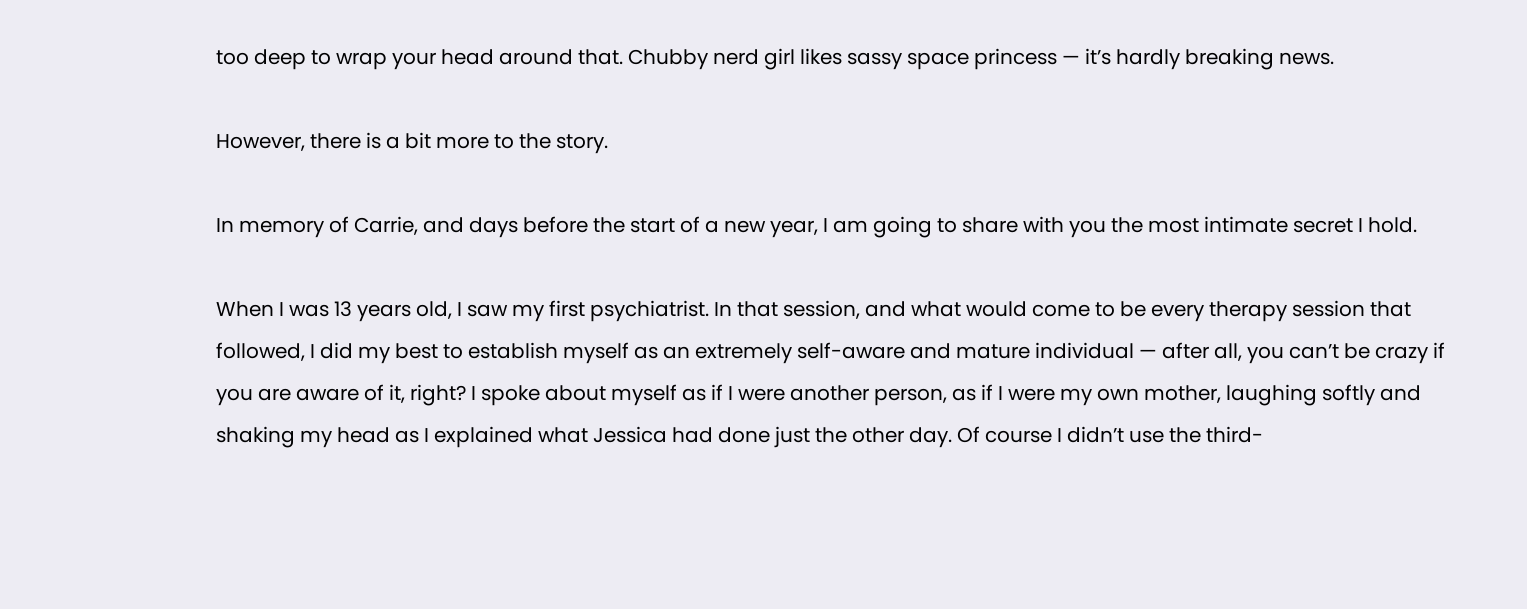too deep to wrap your head around that. Chubby nerd girl likes sassy space princess — it’s hardly breaking news.

However, there is a bit more to the story.

In memory of Carrie, and days before the start of a new year, I am going to share with you the most intimate secret I hold.

When I was 13 years old, I saw my first psychiatrist. In that session, and what would come to be every therapy session that followed, I did my best to establish myself as an extremely self-aware and mature individual — after all, you can’t be crazy if you are aware of it, right? I spoke about myself as if I were another person, as if I were my own mother, laughing softly and shaking my head as I explained what Jessica had done just the other day. Of course I didn’t use the third-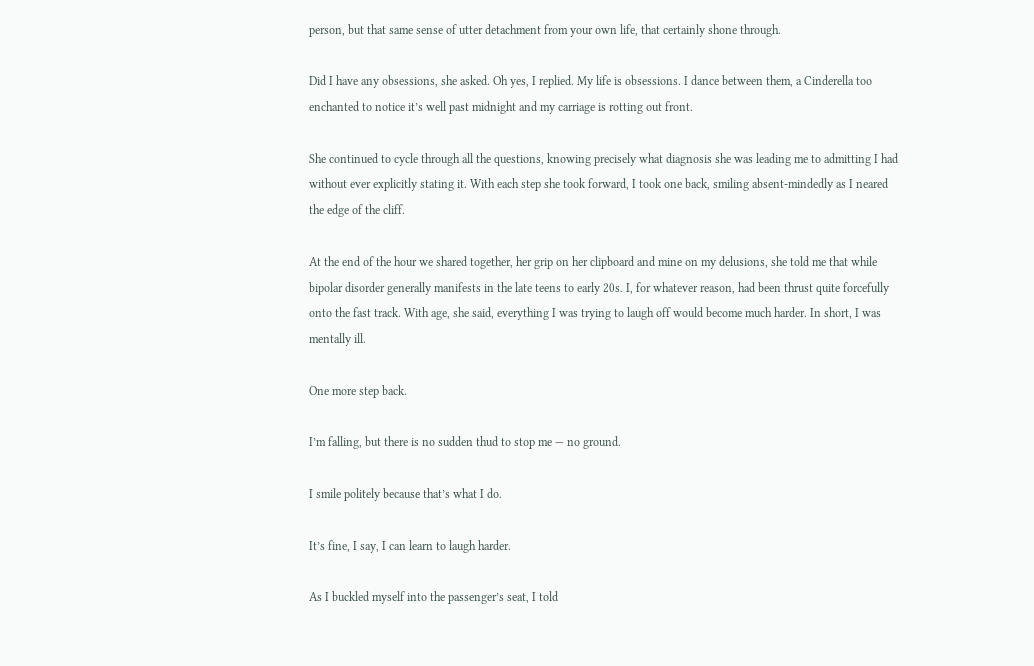person, but that same sense of utter detachment from your own life, that certainly shone through.

Did I have any obsessions, she asked. Oh yes, I replied. My life is obsessions. I dance between them, a Cinderella too enchanted to notice it’s well past midnight and my carriage is rotting out front.

She continued to cycle through all the questions, knowing precisely what diagnosis she was leading me to admitting I had without ever explicitly stating it. With each step she took forward, I took one back, smiling absent-mindedly as I neared the edge of the cliff.

At the end of the hour we shared together, her grip on her clipboard and mine on my delusions, she told me that while bipolar disorder generally manifests in the late teens to early 20s. I, for whatever reason, had been thrust quite forcefully onto the fast track. With age, she said, everything I was trying to laugh off would become much harder. In short, I was mentally ill.

One more step back.

I’m falling, but there is no sudden thud to stop me — no ground.

I smile politely because that’s what I do.

It’s fine, I say, I can learn to laugh harder.

As I buckled myself into the passenger’s seat, I told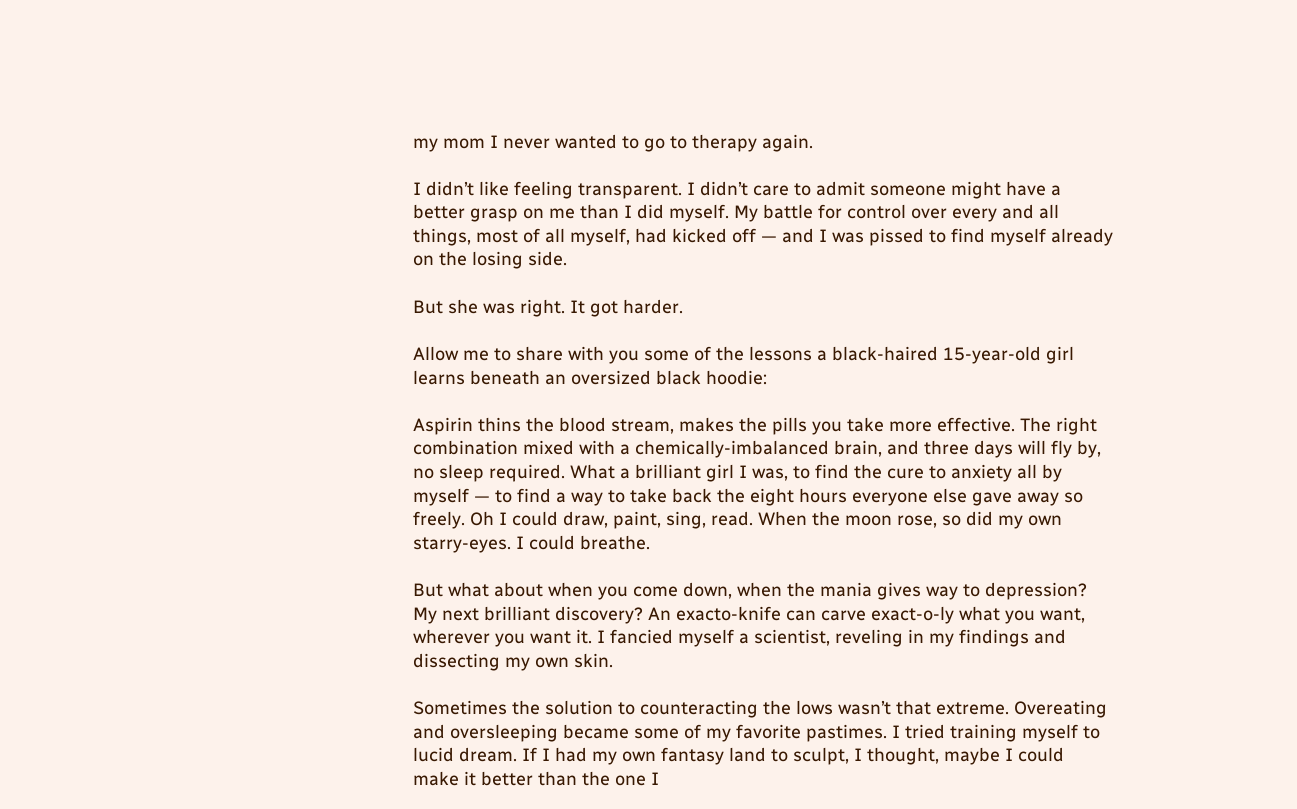my mom I never wanted to go to therapy again.

I didn’t like feeling transparent. I didn’t care to admit someone might have a better grasp on me than I did myself. My battle for control over every and all things, most of all myself, had kicked off — and I was pissed to find myself already on the losing side.

But she was right. It got harder.

Allow me to share with you some of the lessons a black-haired 15-year-old girl learns beneath an oversized black hoodie:

Aspirin thins the blood stream, makes the pills you take more effective. The right combination mixed with a chemically-imbalanced brain, and three days will fly by, no sleep required. What a brilliant girl I was, to find the cure to anxiety all by myself — to find a way to take back the eight hours everyone else gave away so freely. Oh I could draw, paint, sing, read. When the moon rose, so did my own starry-eyes. I could breathe.

But what about when you come down, when the mania gives way to depression? My next brilliant discovery? An exacto-knife can carve exact-o-ly what you want, wherever you want it. I fancied myself a scientist, reveling in my findings and dissecting my own skin.

Sometimes the solution to counteracting the lows wasn’t that extreme. Overeating and oversleeping became some of my favorite pastimes. I tried training myself to lucid dream. If I had my own fantasy land to sculpt, I thought, maybe I could make it better than the one I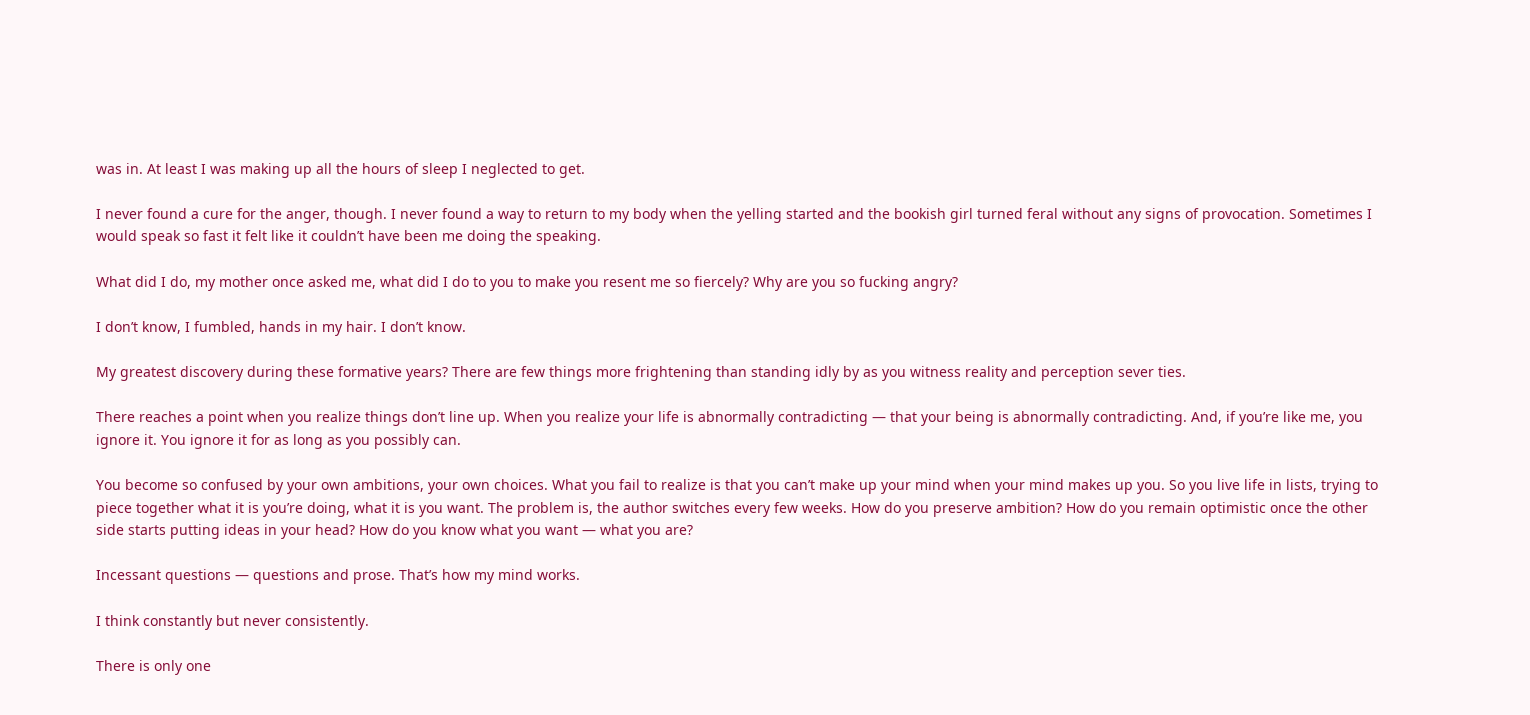was in. At least I was making up all the hours of sleep I neglected to get.

I never found a cure for the anger, though. I never found a way to return to my body when the yelling started and the bookish girl turned feral without any signs of provocation. Sometimes I would speak so fast it felt like it couldn’t have been me doing the speaking.

What did I do, my mother once asked me, what did I do to you to make you resent me so fiercely? Why are you so fucking angry?

I don’t know, I fumbled, hands in my hair. I don’t know.

My greatest discovery during these formative years? There are few things more frightening than standing idly by as you witness reality and perception sever ties.

There reaches a point when you realize things don’t line up. When you realize your life is abnormally contradicting — that your being is abnormally contradicting. And, if you’re like me, you ignore it. You ignore it for as long as you possibly can.

You become so confused by your own ambitions, your own choices. What you fail to realize is that you can’t make up your mind when your mind makes up you. So you live life in lists, trying to piece together what it is you’re doing, what it is you want. The problem is, the author switches every few weeks. How do you preserve ambition? How do you remain optimistic once the other side starts putting ideas in your head? How do you know what you want — what you are?

Incessant questions — questions and prose. That’s how my mind works.

I think constantly but never consistently.

There is only one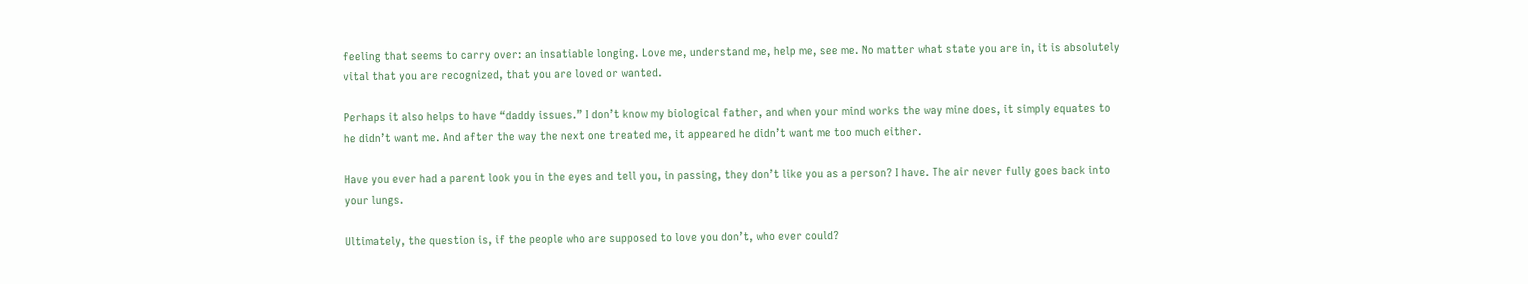feeling that seems to carry over: an insatiable longing. Love me, understand me, help me, see me. No matter what state you are in, it is absolutely vital that you are recognized, that you are loved or wanted.

Perhaps it also helps to have “daddy issues.” I don’t know my biological father, and when your mind works the way mine does, it simply equates to he didn’t want me. And after the way the next one treated me, it appeared he didn’t want me too much either.

Have you ever had a parent look you in the eyes and tell you, in passing, they don’t like you as a person? I have. The air never fully goes back into your lungs.

Ultimately, the question is, if the people who are supposed to love you don’t, who ever could?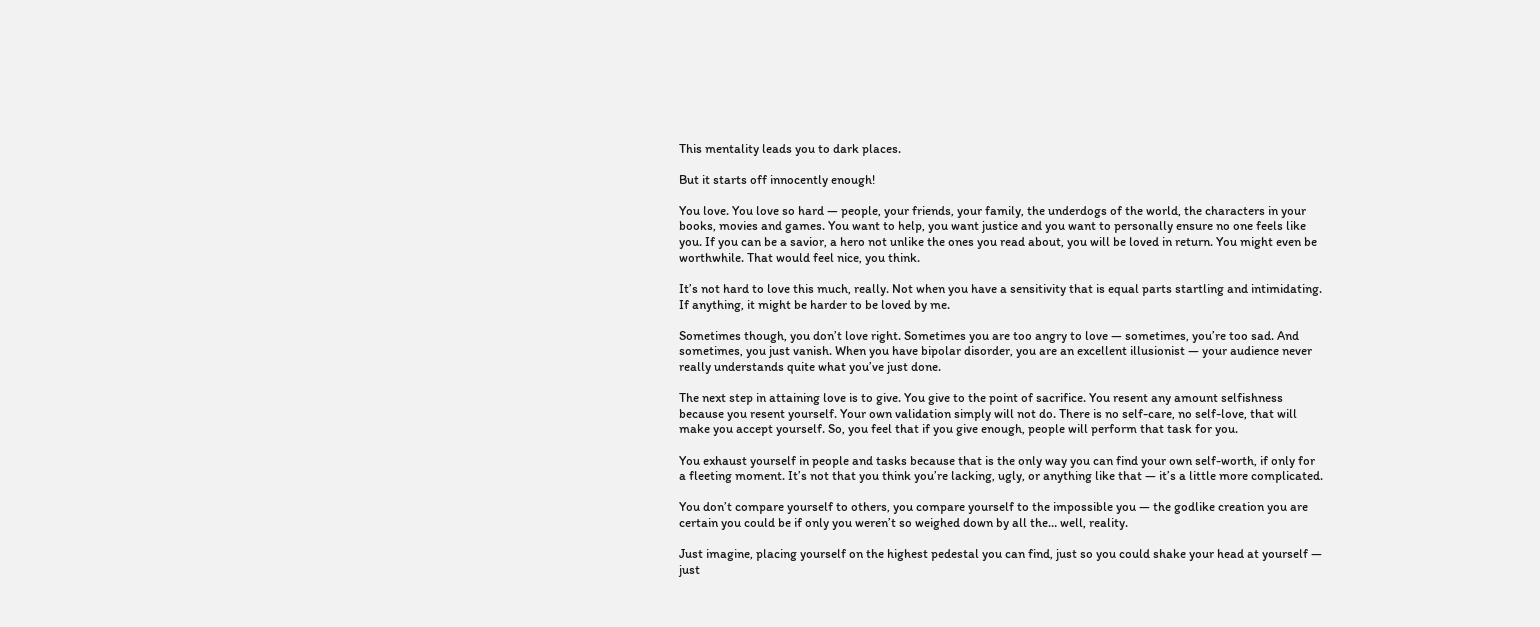This mentality leads you to dark places.

But it starts off innocently enough!

You love. You love so hard — people, your friends, your family, the underdogs of the world, the characters in your books, movies and games. You want to help, you want justice and you want to personally ensure no one feels like you. If you can be a savior, a hero not unlike the ones you read about, you will be loved in return. You might even be worthwhile. That would feel nice, you think.

It’s not hard to love this much, really. Not when you have a sensitivity that is equal parts startling and intimidating. If anything, it might be harder to be loved by me.

Sometimes though, you don’t love right. Sometimes you are too angry to love — sometimes, you’re too sad. And sometimes, you just vanish. When you have bipolar disorder, you are an excellent illusionist — your audience never really understands quite what you’ve just done.

The next step in attaining love is to give. You give to the point of sacrifice. You resent any amount selfishness because you resent yourself. Your own validation simply will not do. There is no self-care, no self-love, that will make you accept yourself. So, you feel that if you give enough, people will perform that task for you.

You exhaust yourself in people and tasks because that is the only way you can find your own self-worth, if only for a fleeting moment. It’s not that you think you’re lacking, ugly, or anything like that — it’s a little more complicated.

You don’t compare yourself to others, you compare yourself to the impossible you — the godlike creation you are certain you could be if only you weren’t so weighed down by all the… well, reality.

Just imagine, placing yourself on the highest pedestal you can find, just so you could shake your head at yourself — just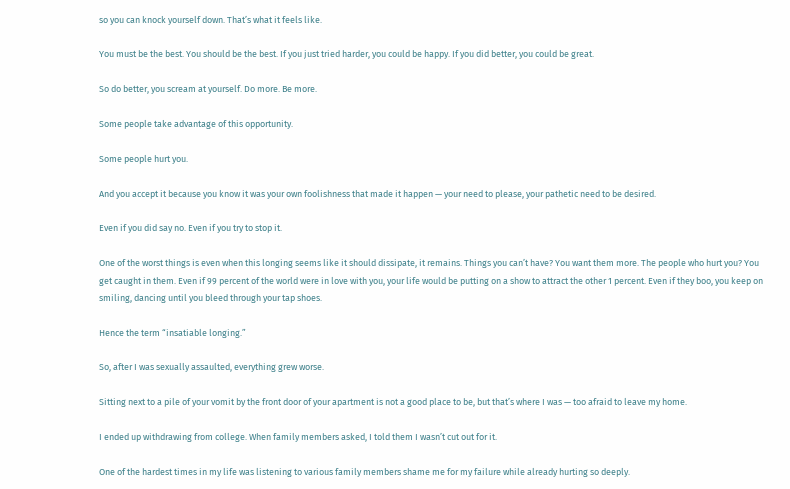so you can knock yourself down. That’s what it feels like.

You must be the best. You should be the best. If you just tried harder, you could be happy. If you did better, you could be great.

So do better, you scream at yourself. Do more. Be more.

Some people take advantage of this opportunity.

Some people hurt you.

And you accept it because you know it was your own foolishness that made it happen — your need to please, your pathetic need to be desired.

Even if you did say no. Even if you try to stop it.

One of the worst things is even when this longing seems like it should dissipate, it remains. Things you can’t have? You want them more. The people who hurt you? You get caught in them. Even if 99 percent of the world were in love with you, your life would be putting on a show to attract the other 1 percent. Even if they boo, you keep on smiling, dancing until you bleed through your tap shoes.

Hence the term “insatiable longing.”

So, after I was sexually assaulted, everything grew worse.

Sitting next to a pile of your vomit by the front door of your apartment is not a good place to be, but that’s where I was — too afraid to leave my home.

I ended up withdrawing from college. When family members asked, I told them I wasn’t cut out for it.

One of the hardest times in my life was listening to various family members shame me for my failure while already hurting so deeply.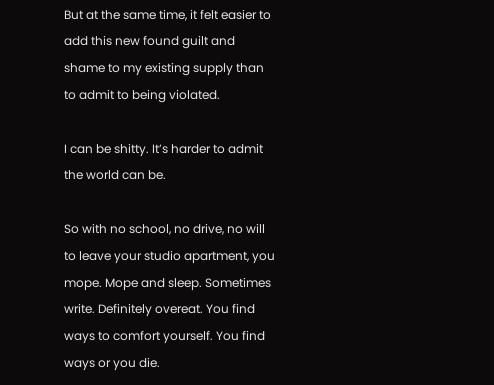But at the same time, it felt easier to add this new found guilt and shame to my existing supply than to admit to being violated.

I can be shitty. It’s harder to admit the world can be.

So with no school, no drive, no will to leave your studio apartment, you mope. Mope and sleep. Sometimes write. Definitely overeat. You find ways to comfort yourself. You find ways or you die.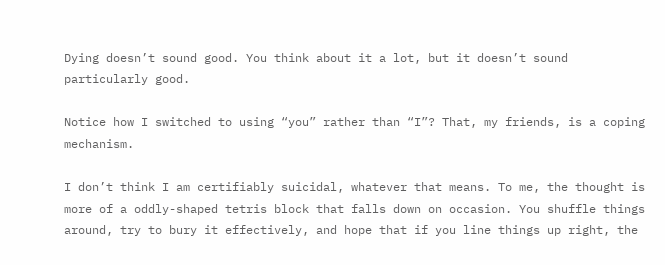Dying doesn’t sound good. You think about it a lot, but it doesn’t sound particularly good.

Notice how I switched to using “you” rather than “I”? That, my friends, is a coping mechanism.

I don’t think I am certifiably suicidal, whatever that means. To me, the thought is more of a oddly-shaped tetris block that falls down on occasion. You shuffle things around, try to bury it effectively, and hope that if you line things up right, the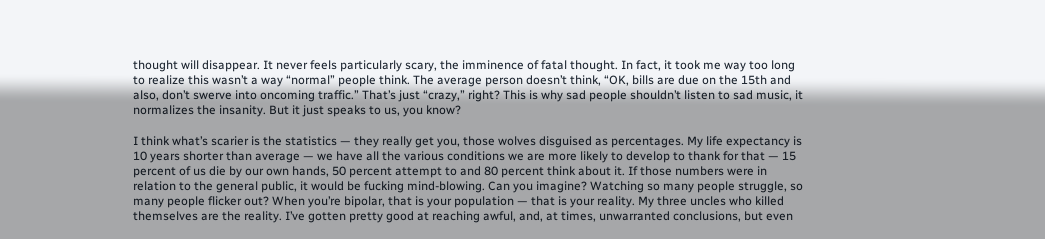thought will disappear. It never feels particularly scary, the imminence of fatal thought. In fact, it took me way too long to realize this wasn’t a way “normal” people think. The average person doesn’t think, “OK, bills are due on the 15th and also, don’t swerve into oncoming traffic.” That’s just “crazy,” right? This is why sad people shouldn’t listen to sad music, it normalizes the insanity. But it just speaks to us, you know?

I think what’s scarier is the statistics — they really get you, those wolves disguised as percentages. My life expectancy is 10 years shorter than average — we have all the various conditions we are more likely to develop to thank for that — 15 percent of us die by our own hands, 50 percent attempt to and 80 percent think about it. If those numbers were in relation to the general public, it would be fucking mind-blowing. Can you imagine? Watching so many people struggle, so many people flicker out? When you’re bipolar, that is your population — that is your reality. My three uncles who killed themselves are the reality. I’ve gotten pretty good at reaching awful, and, at times, unwarranted conclusions, but even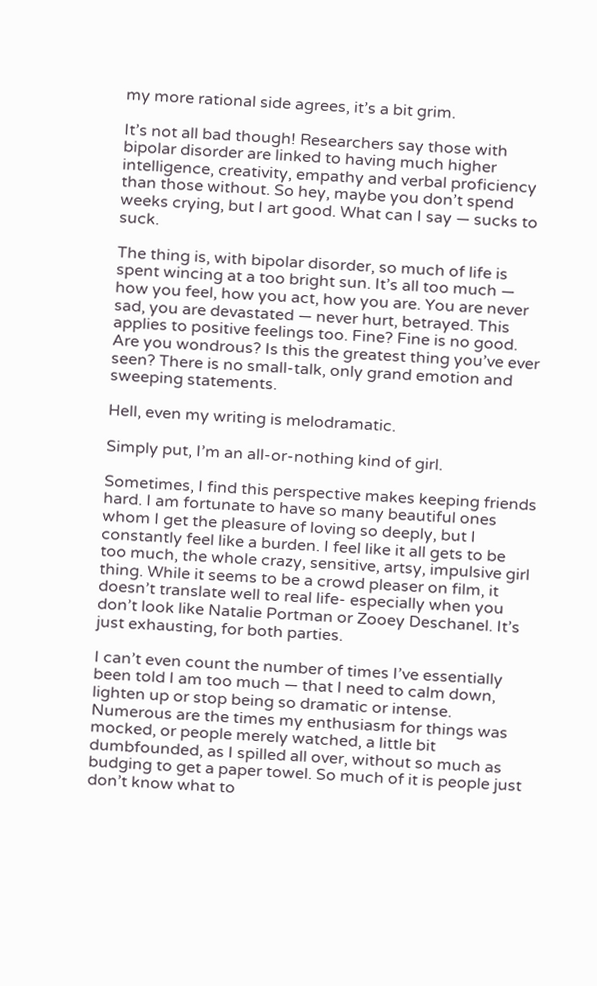my more rational side agrees, it’s a bit grim.

It’s not all bad though! Researchers say those with bipolar disorder are linked to having much higher intelligence, creativity, empathy and verbal proficiency than those without. So hey, maybe you don’t spend weeks crying, but I art good. What can I say — sucks to suck.

The thing is, with bipolar disorder, so much of life is spent wincing at a too bright sun. It’s all too much — how you feel, how you act, how you are. You are never sad, you are devastated — never hurt, betrayed. This applies to positive feelings too. Fine? Fine is no good. Are you wondrous? Is this the greatest thing you’ve ever seen? There is no small-talk, only grand emotion and sweeping statements.

Hell, even my writing is melodramatic.

Simply put, I’m an all-or-nothing kind of girl.

Sometimes, I find this perspective makes keeping friends hard. I am fortunate to have so many beautiful ones whom I get the pleasure of loving so deeply, but I constantly feel like a burden. I feel like it all gets to be too much, the whole crazy, sensitive, artsy, impulsive girl thing. While it seems to be a crowd pleaser on film, it doesn’t translate well to real life- especially when you don’t look like Natalie Portman or Zooey Deschanel. It’s just exhausting, for both parties.

I can’t even count the number of times I’ve essentially been told I am too much — that I need to calm down, lighten up or stop being so dramatic or intense. Numerous are the times my enthusiasm for things was mocked, or people merely watched, a little bit dumbfounded, as I spilled all over, without so much as budging to get a paper towel. So much of it is people just don’t know what to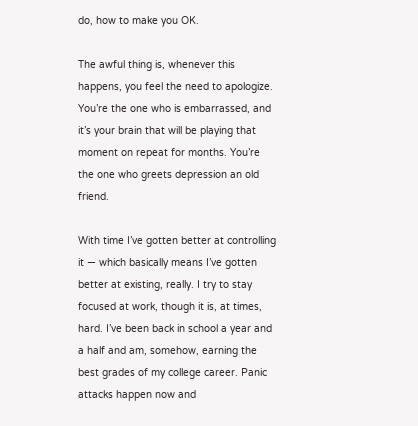do, how to make you OK.

The awful thing is, whenever this happens, you feel the need to apologize. You’re the one who is embarrassed, and it’s your brain that will be playing that moment on repeat for months. You’re the one who greets depression an old friend.

With time I’ve gotten better at controlling it — which basically means I’ve gotten better at existing, really. I try to stay focused at work, though it is, at times, hard. I’ve been back in school a year and a half and am, somehow, earning the best grades of my college career. Panic attacks happen now and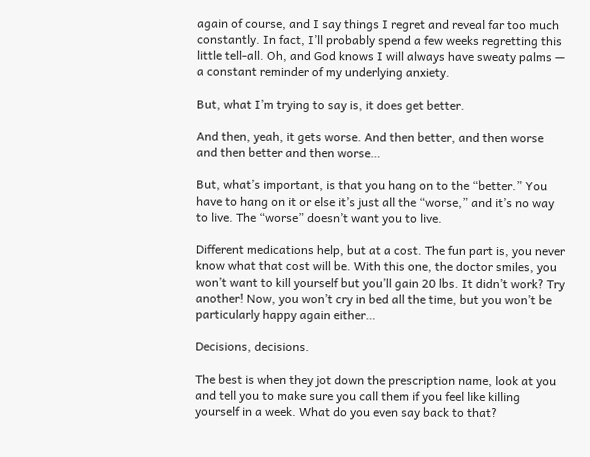again of course, and I say things I regret and reveal far too much constantly. In fact, I’ll probably spend a few weeks regretting this little tell-all. Oh, and God knows I will always have sweaty palms — a constant reminder of my underlying anxiety.

But, what I’m trying to say is, it does get better.

And then, yeah, it gets worse. And then better, and then worse and then better and then worse…

But, what’s important, is that you hang on to the “better.” You have to hang on it or else it’s just all the “worse,” and it’s no way to live. The “worse” doesn’t want you to live.

Different medications help, but at a cost. The fun part is, you never know what that cost will be. With this one, the doctor smiles, you won’t want to kill yourself but you’ll gain 20 lbs. It didn’t work? Try another! Now, you won’t cry in bed all the time, but you won’t be particularly happy again either…

Decisions, decisions.

The best is when they jot down the prescription name, look at you and tell you to make sure you call them if you feel like killing yourself in a week. What do you even say back to that?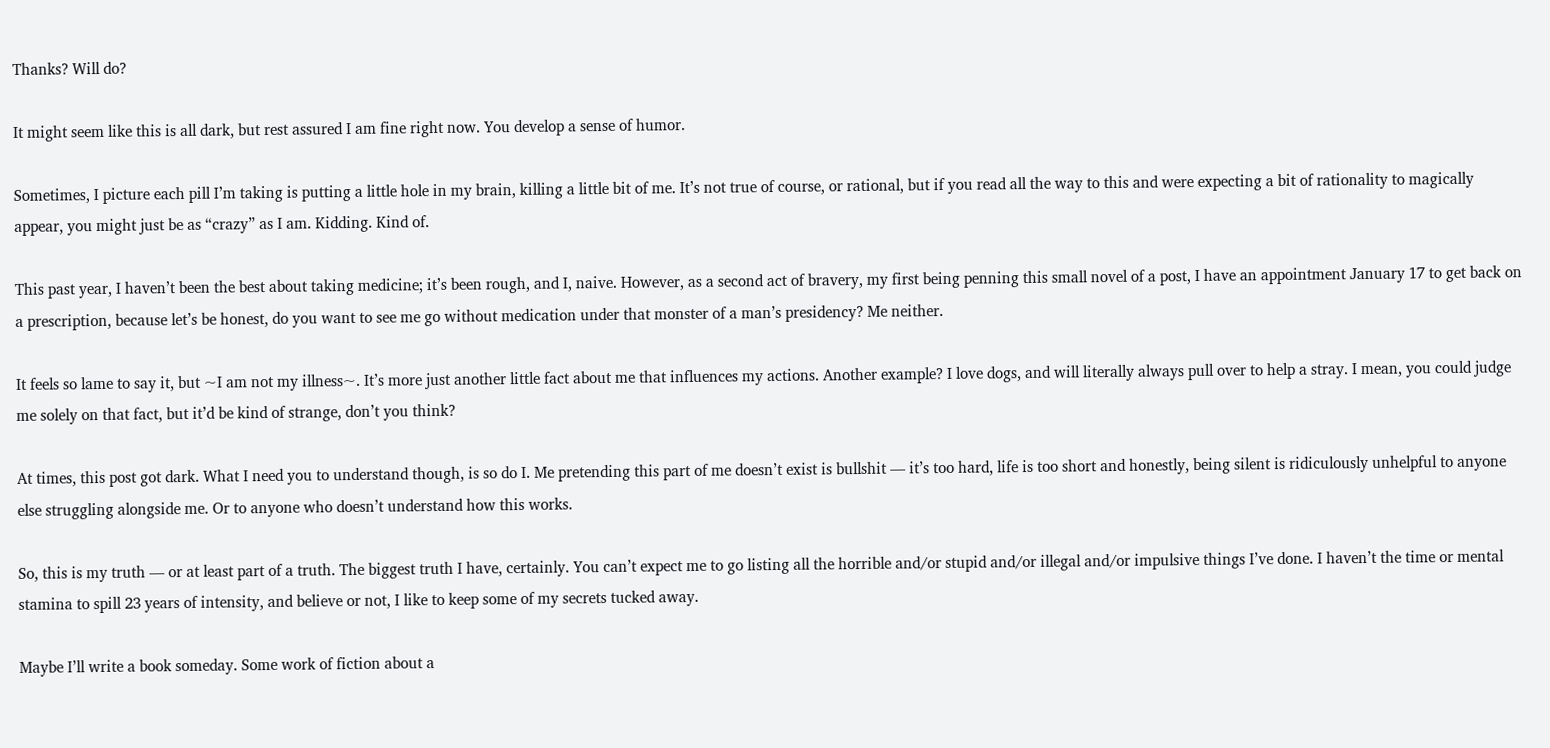Thanks? Will do?

It might seem like this is all dark, but rest assured I am fine right now. You develop a sense of humor.

Sometimes, I picture each pill I’m taking is putting a little hole in my brain, killing a little bit of me. It’s not true of course, or rational, but if you read all the way to this and were expecting a bit of rationality to magically appear, you might just be as “crazy” as I am. Kidding. Kind of.

This past year, I haven’t been the best about taking medicine; it’s been rough, and I, naive. However, as a second act of bravery, my first being penning this small novel of a post, I have an appointment January 17 to get back on a prescription, because let’s be honest, do you want to see me go without medication under that monster of a man’s presidency? Me neither.

It feels so lame to say it, but ~I am not my illness~. It’s more just another little fact about me that influences my actions. Another example? I love dogs, and will literally always pull over to help a stray. I mean, you could judge me solely on that fact, but it’d be kind of strange, don’t you think?

At times, this post got dark. What I need you to understand though, is so do I. Me pretending this part of me doesn’t exist is bullshit — it’s too hard, life is too short and honestly, being silent is ridiculously unhelpful to anyone else struggling alongside me. Or to anyone who doesn’t understand how this works.

So, this is my truth — or at least part of a truth. The biggest truth I have, certainly. You can’t expect me to go listing all the horrible and/or stupid and/or illegal and/or impulsive things I’ve done. I haven’t the time or mental stamina to spill 23 years of intensity, and believe or not, I like to keep some of my secrets tucked away.

Maybe I’ll write a book someday. Some work of fiction about a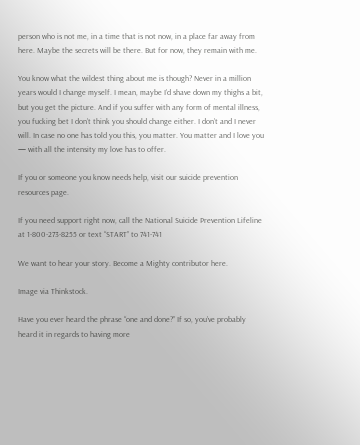person who is not me, in a time that is not now, in a place far away from here. Maybe the secrets will be there. But for now, they remain with me.

You know what the wildest thing about me is though? Never in a million years would I change myself. I mean, maybe I’d shave down my thighs a bit, but you get the picture. And if you suffer with any form of mental illness, you fucking bet I don’t think you should change either. I don’t and I never will. In case no one has told you this, you matter. You matter and I love you — with all the intensity my love has to offer.

If you or someone you know needs help, visit our suicide prevention resources page.

If you need support right now, call the National Suicide Prevention Lifeline at 1-800-273-8255 or text “START” to 741-741

We want to hear your story. Become a Mighty contributor here.

Image via Thinkstock.

Have you ever heard the phrase “one and done?” If so, you’ve probably heard it in regards to having more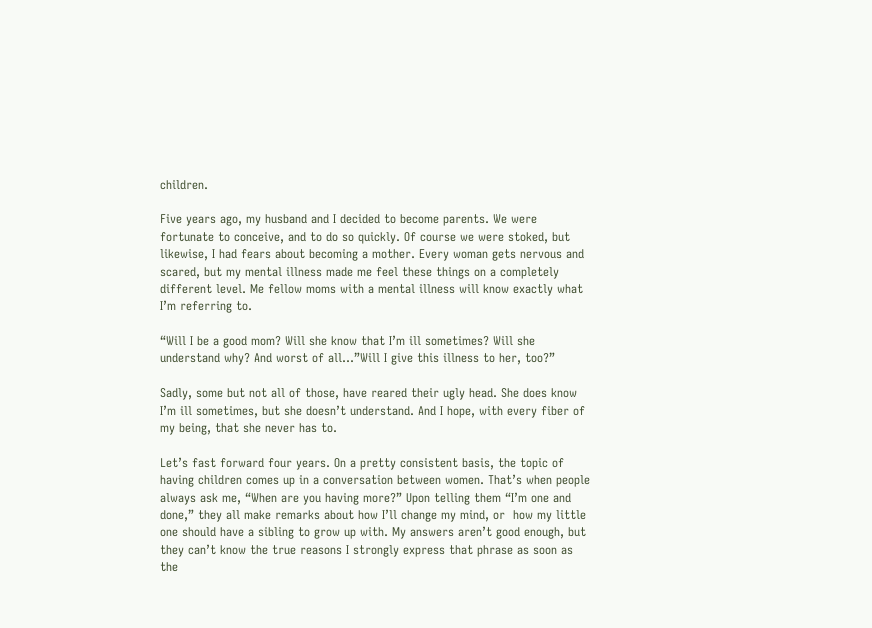children.

Five years ago, my husband and I decided to become parents. We were fortunate to conceive, and to do so quickly. Of course we were stoked, but likewise, I had fears about becoming a mother. Every woman gets nervous and scared, but my mental illness made me feel these things on a completely different level. Me fellow moms with a mental illness will know exactly what I’m referring to.

“Will I be a good mom? Will she know that I’m ill sometimes? Will she understand why? And worst of all…”Will I give this illness to her, too?”

Sadly, some but not all of those, have reared their ugly head. She does know I’m ill sometimes, but she doesn’t understand. And I hope, with every fiber of my being, that she never has to.

Let’s fast forward four years. On a pretty consistent basis, the topic of having children comes up in a conversation between women. That’s when people always ask me, “When are you having more?” Upon telling them “I’m one and done,” they all make remarks about how I’ll change my mind, or  how my little one should have a sibling to grow up with. My answers aren’t good enough, but they can’t know the true reasons I strongly express that phrase as soon as the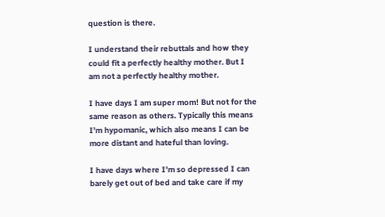question is there.

I understand their rebuttals and how they could fit a perfectly healthy mother. But I am not a perfectly healthy mother.

I have days I am super mom! But not for the same reason as others. Typically this means I’m hypomanic, which also means I can be more distant and hateful than loving.

I have days where I’m so depressed I can barely get out of bed and take care if my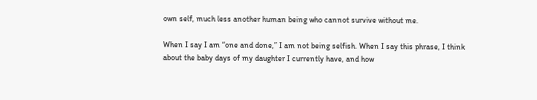own self, much less another human being who cannot survive without me.

When I say I am “one and done,” I am not being selfish. When I say this phrase, I think about the baby days of my daughter I currently have, and how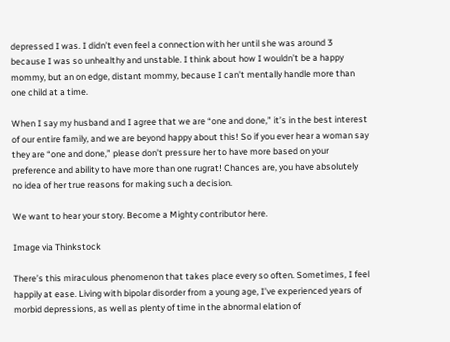depressed I was. I didn’t even feel a connection with her until she was around 3 because I was so unhealthy and unstable. I think about how I wouldn’t be a happy mommy, but an on edge, distant mommy, because I can’t mentally handle more than one child at a time.

When I say my husband and I agree that we are “one and done,” it’s in the best interest of our entire family, and we are beyond happy about this! So if you ever hear a woman say they are “one and done,” please don’t pressure her to have more based on your preference and ability to have more than one rugrat! Chances are, you have absolutely no idea of her true reasons for making such a decision.

We want to hear your story. Become a Mighty contributor here.

Image via Thinkstock

There’s this miraculous phenomenon that takes place every so often. Sometimes, I feel happily at ease. Living with bipolar disorder from a young age, I’ve experienced years of morbid depressions, as well as plenty of time in the abnormal elation of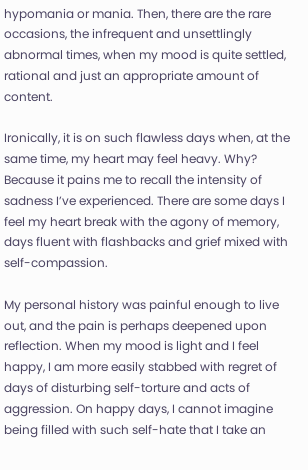hypomania or mania. Then, there are the rare occasions, the infrequent and unsettlingly abnormal times, when my mood is quite settled, rational and just an appropriate amount of content.

Ironically, it is on such flawless days when, at the same time, my heart may feel heavy. Why? Because it pains me to recall the intensity of sadness I’ve experienced. There are some days I feel my heart break with the agony of memory, days fluent with flashbacks and grief mixed with self-compassion.

My personal history was painful enough to live out, and the pain is perhaps deepened upon reflection. When my mood is light and I feel happy, I am more easily stabbed with regret of days of disturbing self-torture and acts of aggression. On happy days, I cannot imagine being filled with such self-hate that I take an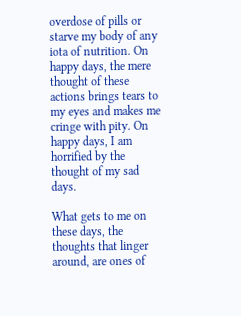overdose of pills or starve my body of any iota of nutrition. On happy days, the mere thought of these actions brings tears to my eyes and makes me cringe with pity. On happy days, I am horrified by the thought of my sad days.

What gets to me on these days, the thoughts that linger around, are ones of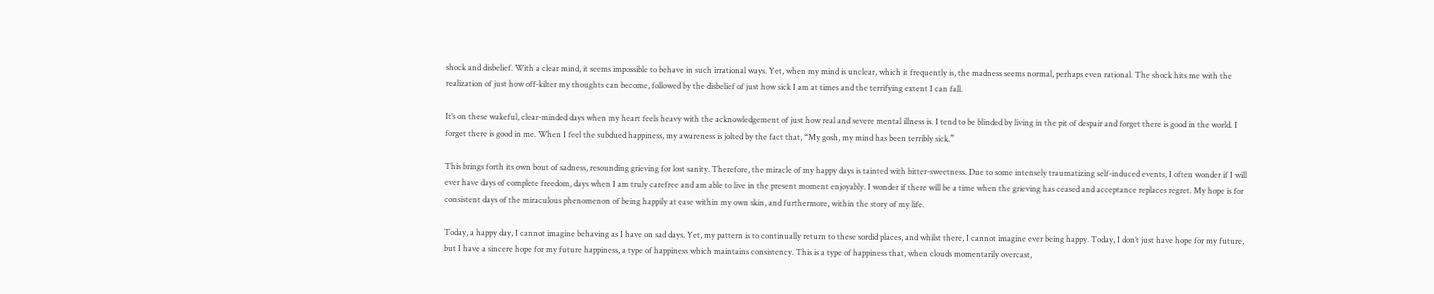shock and disbelief. With a clear mind, it seems impossible to behave in such irrational ways. Yet, when my mind is unclear, which it frequently is, the madness seems normal, perhaps even rational. The shock hits me with the realization of just how off-kilter my thoughts can become, followed by the disbelief of just how sick I am at times and the terrifying extent I can fall.

It’s on these wakeful, clear-minded days when my heart feels heavy with the acknowledgement of just how real and severe mental illness is. I tend to be blinded by living in the pit of despair and forget there is good in the world. I forget there is good in me. When I feel the subdued happiness, my awareness is jolted by the fact that, “My gosh, my mind has been terribly sick.”

This brings forth its own bout of sadness, resounding grieving for lost sanity. Therefore, the miracle of my happy days is tainted with bitter-sweetness. Due to some intensely traumatizing self-induced events, I often wonder if I will ever have days of complete freedom, days when I am truly carefree and am able to live in the present moment enjoyably. I wonder if there will be a time when the grieving has ceased and acceptance replaces regret. My hope is for consistent days of the miraculous phenomenon of being happily at ease within my own skin, and furthermore, within the story of my life.

Today, a happy day, I cannot imagine behaving as I have on sad days. Yet, my pattern is to continually return to these sordid places, and whilst there, I cannot imagine ever being happy. Today, I don’t just have hope for my future, but I have a sincere hope for my future happiness, a type of happiness which maintains consistency. This is a type of happiness that, when clouds momentarily overcast,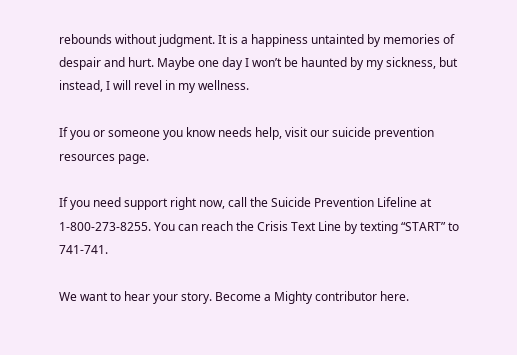rebounds without judgment. It is a happiness untainted by memories of despair and hurt. Maybe one day I won’t be haunted by my sickness, but instead, I will revel in my wellness.

If you or someone you know needs help, visit our suicide prevention resources page.

If you need support right now, call the Suicide Prevention Lifeline at 1-800-273-8255. You can reach the Crisis Text Line by texting “START” to 741-741.

We want to hear your story. Become a Mighty contributor here.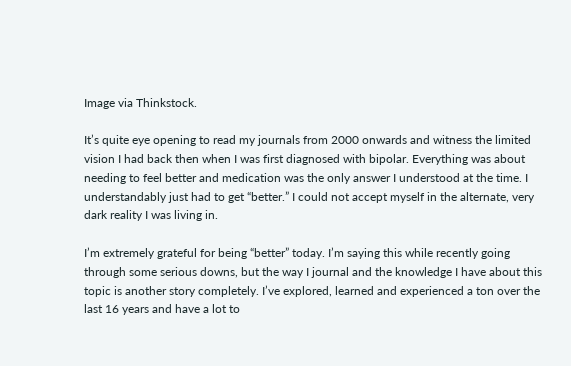Image via Thinkstock.

It’s quite eye opening to read my journals from 2000 onwards and witness the limited vision I had back then when I was first diagnosed with bipolar. Everything was about needing to feel better and medication was the only answer I understood at the time. I understandably just had to get “better.” I could not accept myself in the alternate, very dark reality I was living in.

I’m extremely grateful for being “better” today. I’m saying this while recently going through some serious downs, but the way I journal and the knowledge I have about this topic is another story completely. I’ve explored, learned and experienced a ton over the last 16 years and have a lot to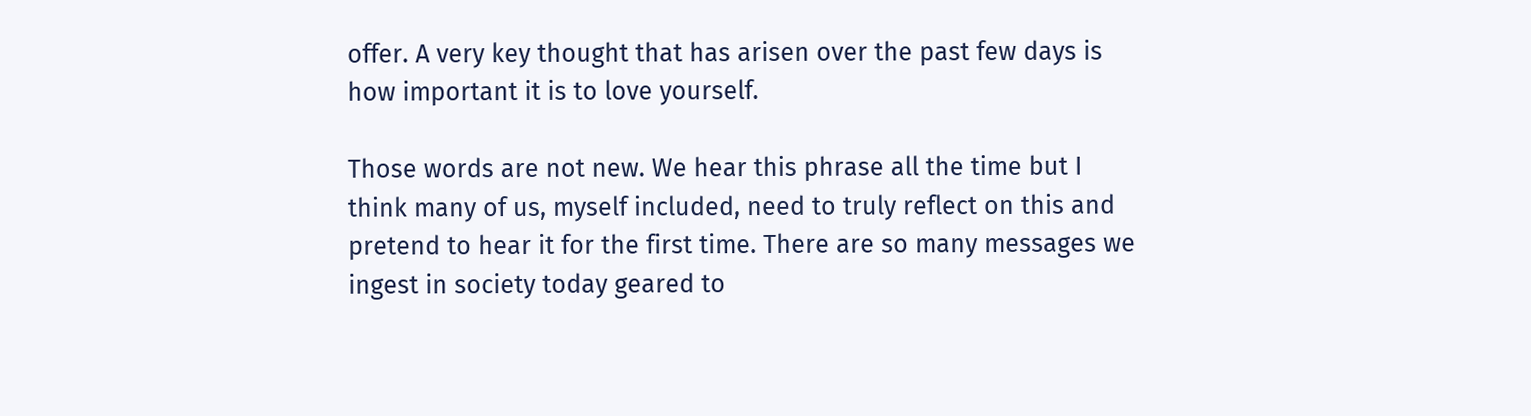offer. A very key thought that has arisen over the past few days is how important it is to love yourself.

Those words are not new. We hear this phrase all the time but I think many of us, myself included, need to truly reflect on this and pretend to hear it for the first time. There are so many messages we ingest in society today geared to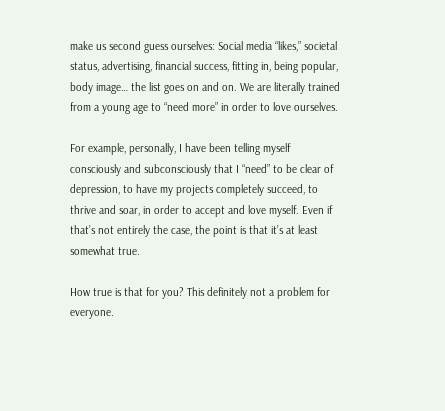make us second guess ourselves: Social media “likes,” societal status, advertising, financial success, fitting in, being popular, body image… the list goes on and on. We are literally trained from a young age to “need more” in order to love ourselves.

For example, personally, I have been telling myself consciously and subconsciously that I “need” to be clear of depression, to have my projects completely succeed, to thrive and soar, in order to accept and love myself. Even if that’s not entirely the case, the point is that it’s at least somewhat true.

How true is that for you? This definitely not a problem for everyone.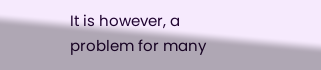It is however, a problem for many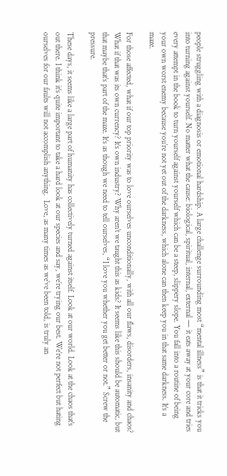people struggling with a diagnosis or emotional hardship. A large challenge surrounding most “mental illness” is that it tricks you into turning against yourself. No matter what the cause: biological, spiritual, internal, external — it eats away at your core and tries every attempt in the book to turn yourself against yourself which can be a steep, slippery slope. You fall into a routine of being your own worst enemy because you’re not yet out of the darkness, which alone can then keep you in that same darkness. It’s a maze.

For those affected, what if our top priority was to love ourselves unconditionally, with all our flaws, disorders, insanity and chaos?  What if that was its own currency? It’s own industry? Why aren’t we taught this as kids? It seems like this should be automatic, but that maybe that’s part of the maze. It’s as though we need to tell ourselves, “I love you whether you get better or not.” Screw the pressure.

These days, it seems like a large part of humanity has collectively turned against itself. Look at our world. Look at the chaos that’s out there. I think it’s quite important to take a hard look at our species and say, we’re trying our best. We’re not perfect but hating ourselves for our faults will not accomplish anything.  Love, as many times as we’ve been told, is truly an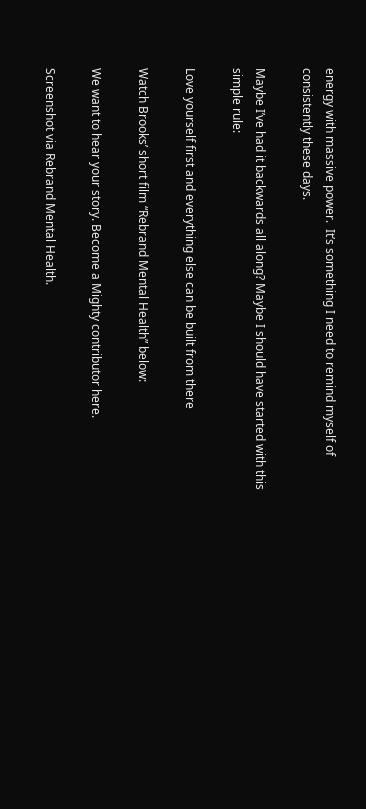energy with massive power.  It’s something I need to remind myself of consistently these days.

Maybe I’ve had it backwards all along? Maybe I should have started with this simple rule:

Love yourself first and everything else can be built from there

Watch Brooks’ short film “Rebrand Mental Health” below:

We want to hear your story. Become a Mighty contributor here.

Screenshot via Rebrand Mental Health.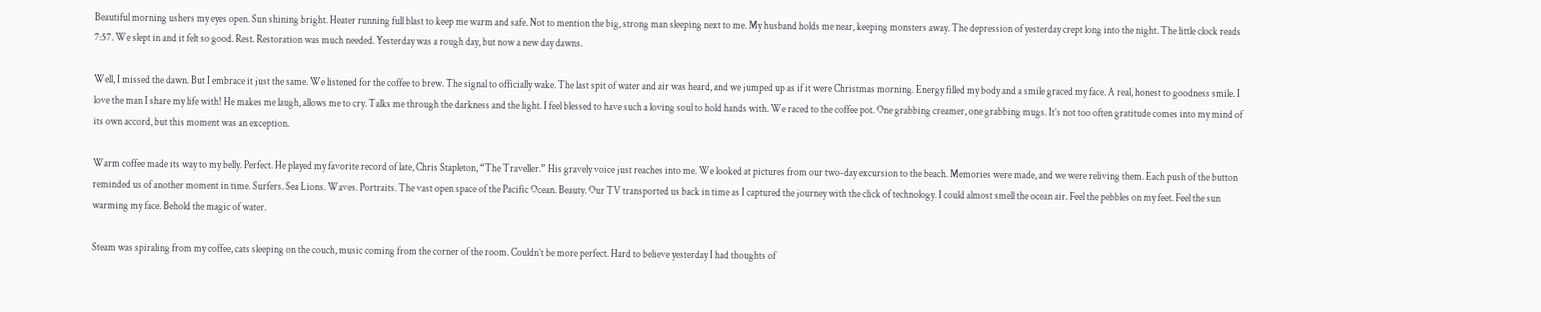Beautiful morning ushers my eyes open. Sun shining bright. Heater running full blast to keep me warm and safe. Not to mention the big, strong man sleeping next to me. My husband holds me near, keeping monsters away. The depression of yesterday crept long into the night. The little clock reads 7:57. We slept in and it felt so good. Rest. Restoration was much needed. Yesterday was a rough day, but now a new day dawns.

Well, I missed the dawn. But I embrace it just the same. We listened for the coffee to brew. The signal to officially wake. The last spit of water and air was heard, and we jumped up as if it were Christmas morning. Energy filled my body and a smile graced my face. A real, honest to goodness smile. I love the man I share my life with! He makes me laugh, allows me to cry. Talks me through the darkness and the light. I feel blessed to have such a loving soul to hold hands with. We raced to the coffee pot. One grabbing creamer, one grabbing mugs. It’s not too often gratitude comes into my mind of its own accord, but this moment was an exception.

Warm coffee made its way to my belly. Perfect. He played my favorite record of late, Chris Stapleton, “The Traveller.” His gravely voice just reaches into me. We looked at pictures from our two-day excursion to the beach. Memories were made, and we were reliving them. Each push of the button reminded us of another moment in time. Surfers. Sea Lions. Waves. Portraits. The vast open space of the Pacific Ocean. Beauty. Our TV transported us back in time as I captured the journey with the click of technology. I could almost smell the ocean air. Feel the pebbles on my feet. Feel the sun warming my face. Behold the magic of water.

Steam was spiraling from my coffee, cats sleeping on the couch, music coming from the corner of the room. Couldn’t be more perfect. Hard to believe yesterday I had thoughts of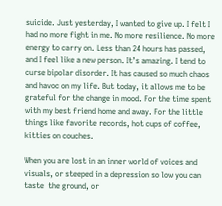suicide. Just yesterday, I wanted to give up. I felt I had no more fight in me. No more resilience. No more energy to carry on. Less than 24 hours has passed, and I feel like a new person. It’s amazing. I tend to curse bipolar disorder. It has caused so much chaos and havoc on my life. But today, it allows me to be grateful for the change in mood. For the time spent with my best friend home and away. For the little things like favorite records, hot cups of coffee, kitties on couches.

When you are lost in an inner world of voices and visuals, or steeped in a depression so low you can taste  the ground, or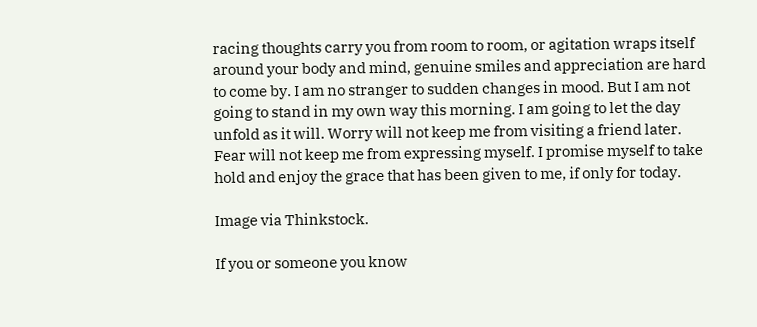racing thoughts carry you from room to room, or agitation wraps itself around your body and mind, genuine smiles and appreciation are hard to come by. I am no stranger to sudden changes in mood. But I am not going to stand in my own way this morning. I am going to let the day unfold as it will. Worry will not keep me from visiting a friend later. Fear will not keep me from expressing myself. I promise myself to take hold and enjoy the grace that has been given to me, if only for today.

Image via Thinkstock.

If you or someone you know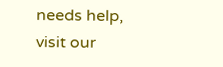needs help, visit our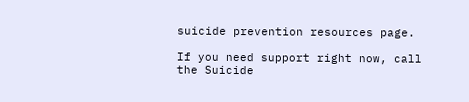suicide prevention resources page.

If you need support right now, call the Suicide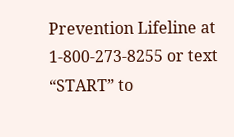Prevention Lifeline at 1-800-273-8255 or text “START” to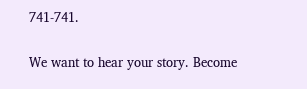741-741.

We want to hear your story. Become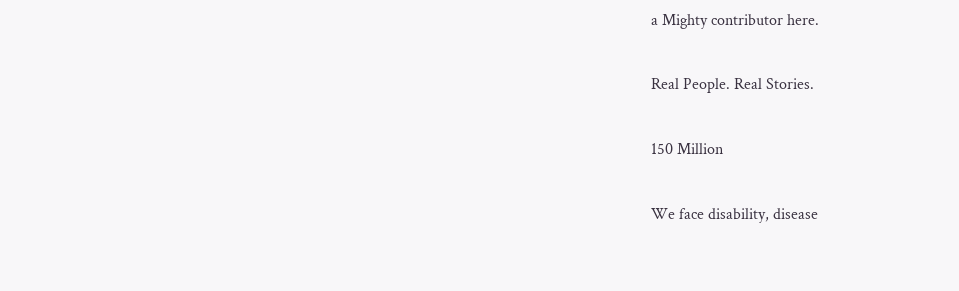a Mighty contributor here.

Real People. Real Stories.

150 Million

We face disability, disease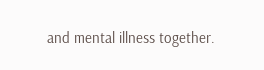and mental illness together.